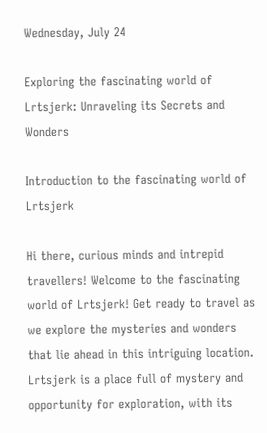Wednesday, July 24

Exploring the fascinating world of Lrtsjerk: Unraveling its Secrets and Wonders

Introduction to the fascinating world of Lrtsjerk

Hi there, curious minds and intrepid travellers! Welcome to the fascinating world of Lrtsjerk! Get ready to travel as we explore the mysteries and wonders that lie ahead in this intriguing location. Lrtsjerk is a place full of mystery and opportunity for exploration, with its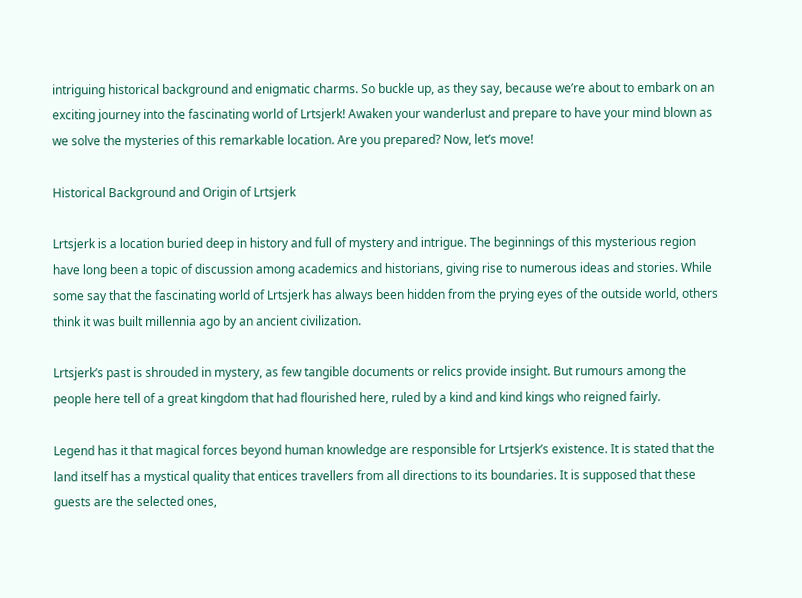intriguing historical background and enigmatic charms. So buckle up, as they say, because we’re about to embark on an exciting journey into the fascinating world of Lrtsjerk! Awaken your wanderlust and prepare to have your mind blown as we solve the mysteries of this remarkable location. Are you prepared? Now, let’s move!

Historical Background and Origin of Lrtsjerk

Lrtsjerk is a location buried deep in history and full of mystery and intrigue. The beginnings of this mysterious region have long been a topic of discussion among academics and historians, giving rise to numerous ideas and stories. While some say that the fascinating world of Lrtsjerk has always been hidden from the prying eyes of the outside world, others think it was built millennia ago by an ancient civilization.

Lrtsjerk’s past is shrouded in mystery, as few tangible documents or relics provide insight. But rumours among the people here tell of a great kingdom that had flourished here, ruled by a kind and kind kings who reigned fairly.

Legend has it that magical forces beyond human knowledge are responsible for Lrtsjerk’s existence. It is stated that the land itself has a mystical quality that entices travellers from all directions to its boundaries. It is supposed that these guests are the selected ones,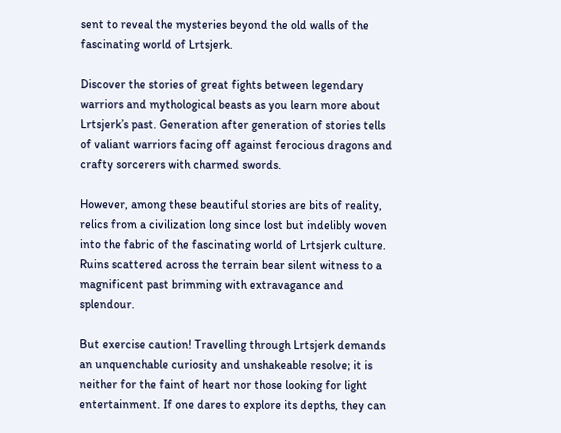sent to reveal the mysteries beyond the old walls of the fascinating world of Lrtsjerk.

Discover the stories of great fights between legendary warriors and mythological beasts as you learn more about Lrtsjerk’s past. Generation after generation of stories tells of valiant warriors facing off against ferocious dragons and crafty sorcerers with charmed swords.

However, among these beautiful stories are bits of reality, relics from a civilization long since lost but indelibly woven into the fabric of the fascinating world of Lrtsjerk culture. Ruins scattered across the terrain bear silent witness to a magnificent past brimming with extravagance and splendour.

But exercise caution! Travelling through Lrtsjerk demands an unquenchable curiosity and unshakeable resolve; it is neither for the faint of heart nor those looking for light entertainment. If one dares to explore its depths, they can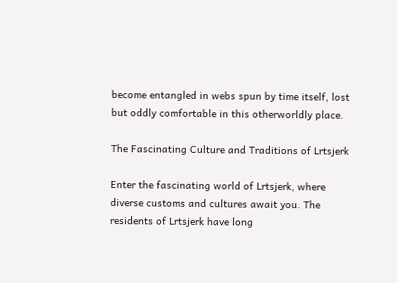become entangled in webs spun by time itself, lost but oddly comfortable in this otherworldly place.

The Fascinating Culture and Traditions of Lrtsjerk

Enter the fascinating world of Lrtsjerk, where diverse customs and cultures await you. The residents of Lrtsjerk have long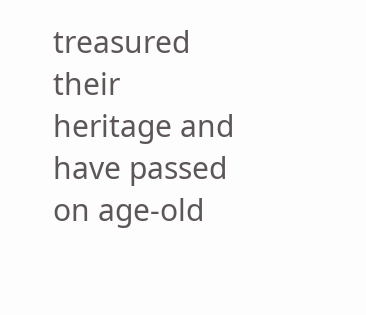treasured their heritage and have passed on age-old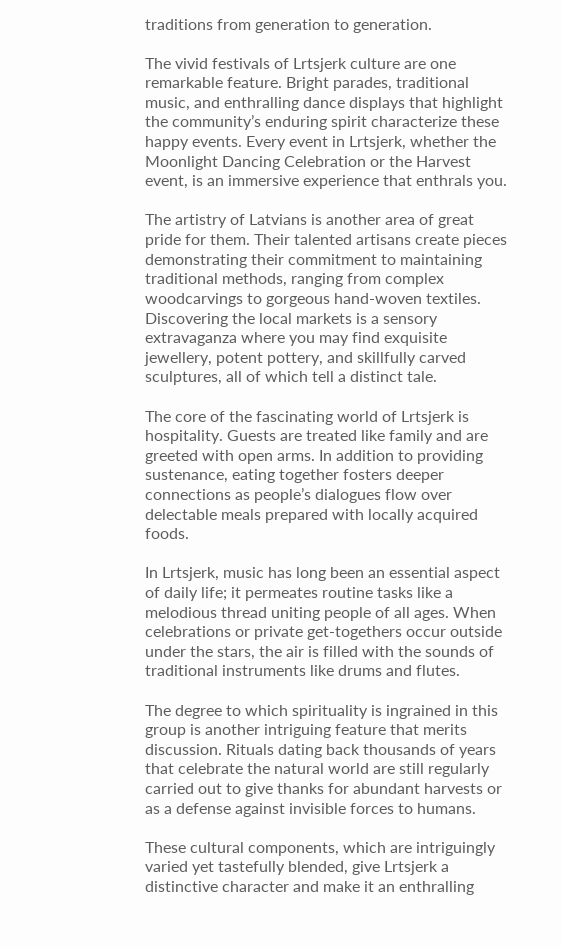traditions from generation to generation.

The vivid festivals of Lrtsjerk culture are one remarkable feature. Bright parades, traditional music, and enthralling dance displays that highlight the community’s enduring spirit characterize these happy events. Every event in Lrtsjerk, whether the Moonlight Dancing Celebration or the Harvest event, is an immersive experience that enthrals you.

The artistry of Latvians is another area of great pride for them. Their talented artisans create pieces demonstrating their commitment to maintaining traditional methods, ranging from complex woodcarvings to gorgeous hand-woven textiles. Discovering the local markets is a sensory extravaganza where you may find exquisite jewellery, potent pottery, and skillfully carved sculptures, all of which tell a distinct tale.

The core of the fascinating world of Lrtsjerk is hospitality. Guests are treated like family and are greeted with open arms. In addition to providing sustenance, eating together fosters deeper connections as people’s dialogues flow over delectable meals prepared with locally acquired foods.

In Lrtsjerk, music has long been an essential aspect of daily life; it permeates routine tasks like a melodious thread uniting people of all ages. When celebrations or private get-togethers occur outside under the stars, the air is filled with the sounds of traditional instruments like drums and flutes.

The degree to which spirituality is ingrained in this group is another intriguing feature that merits discussion. Rituals dating back thousands of years that celebrate the natural world are still regularly carried out to give thanks for abundant harvests or as a defense against invisible forces to humans.

These cultural components, which are intriguingly varied yet tastefully blended, give Lrtsjerk a distinctive character and make it an enthralling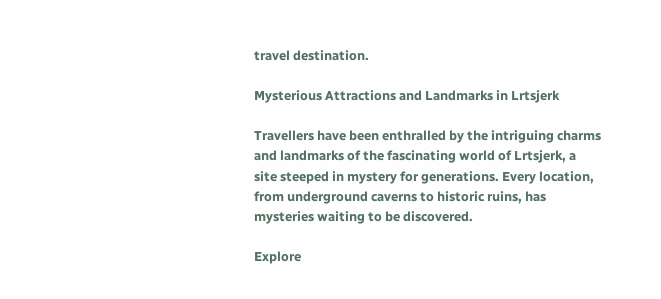travel destination.

Mysterious Attractions and Landmarks in Lrtsjerk

Travellers have been enthralled by the intriguing charms and landmarks of the fascinating world of Lrtsjerk, a site steeped in mystery for generations. Every location, from underground caverns to historic ruins, has mysteries waiting to be discovered.

Explore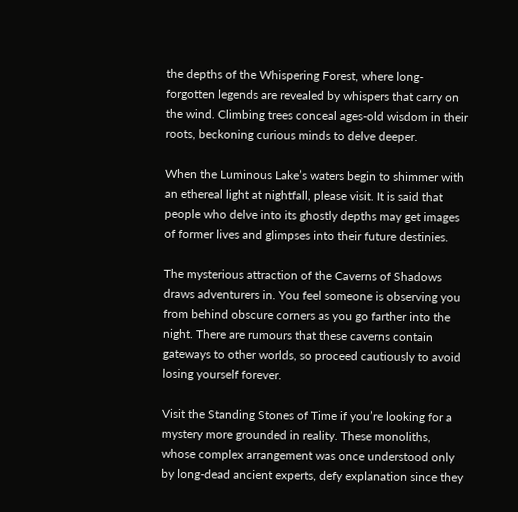the depths of the Whispering Forest, where long-forgotten legends are revealed by whispers that carry on the wind. Climbing trees conceal ages-old wisdom in their roots, beckoning curious minds to delve deeper.

When the Luminous Lake’s waters begin to shimmer with an ethereal light at nightfall, please visit. It is said that people who delve into its ghostly depths may get images of former lives and glimpses into their future destinies.

The mysterious attraction of the Caverns of Shadows draws adventurers in. You feel someone is observing you from behind obscure corners as you go farther into the night. There are rumours that these caverns contain gateways to other worlds, so proceed cautiously to avoid losing yourself forever.

Visit the Standing Stones of Time if you’re looking for a mystery more grounded in reality. These monoliths, whose complex arrangement was once understood only by long-dead ancient experts, defy explanation since they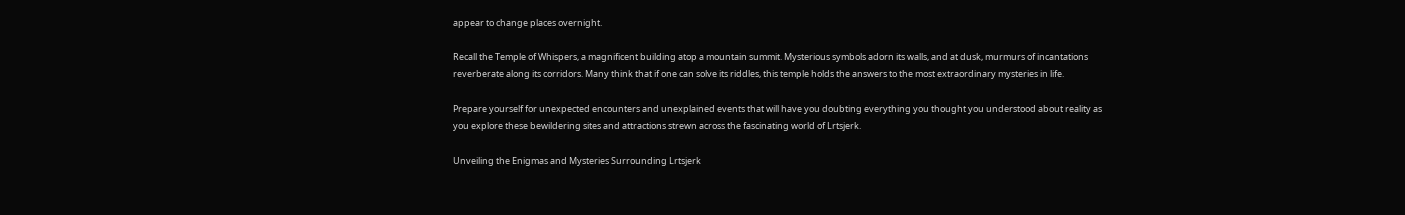appear to change places overnight.

Recall the Temple of Whispers, a magnificent building atop a mountain summit. Mysterious symbols adorn its walls, and at dusk, murmurs of incantations reverberate along its corridors. Many think that if one can solve its riddles, this temple holds the answers to the most extraordinary mysteries in life.

Prepare yourself for unexpected encounters and unexplained events that will have you doubting everything you thought you understood about reality as you explore these bewildering sites and attractions strewn across the fascinating world of Lrtsjerk.

Unveiling the Enigmas and Mysteries Surrounding Lrtsjerk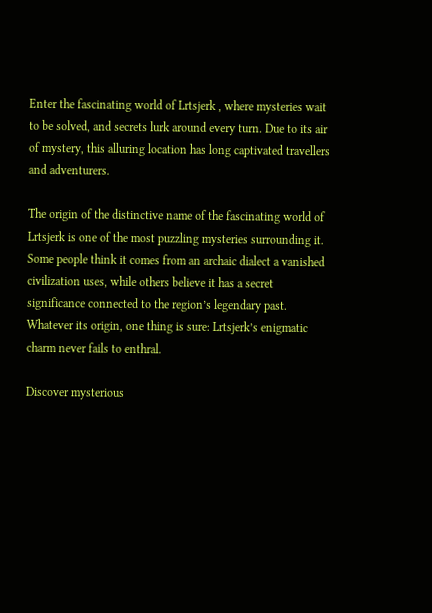Enter the fascinating world of Lrtsjerk , where mysteries wait to be solved, and secrets lurk around every turn. Due to its air of mystery, this alluring location has long captivated travellers and adventurers.

The origin of the distinctive name of the fascinating world of Lrtsjerk is one of the most puzzling mysteries surrounding it. Some people think it comes from an archaic dialect a vanished civilization uses, while others believe it has a secret significance connected to the region’s legendary past. Whatever its origin, one thing is sure: Lrtsjerk’s enigmatic charm never fails to enthral.

Discover mysterious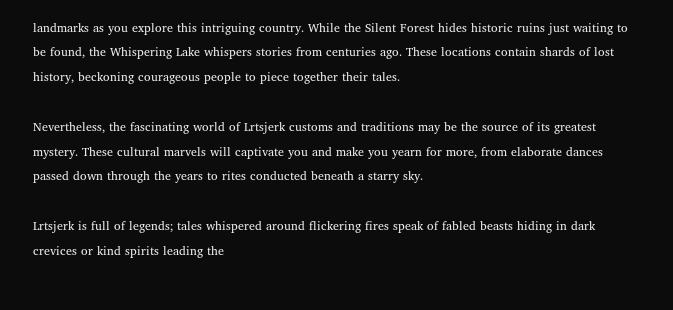landmarks as you explore this intriguing country. While the Silent Forest hides historic ruins just waiting to be found, the Whispering Lake whispers stories from centuries ago. These locations contain shards of lost history, beckoning courageous people to piece together their tales.

Nevertheless, the fascinating world of Lrtsjerk customs and traditions may be the source of its greatest mystery. These cultural marvels will captivate you and make you yearn for more, from elaborate dances passed down through the years to rites conducted beneath a starry sky.

Lrtsjerk is full of legends; tales whispered around flickering fires speak of fabled beasts hiding in dark crevices or kind spirits leading the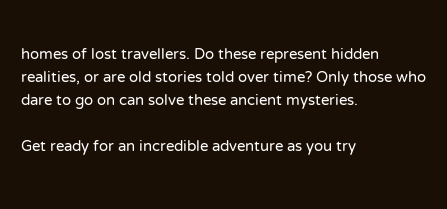homes of lost travellers. Do these represent hidden realities, or are old stories told over time? Only those who dare to go on can solve these ancient mysteries.

Get ready for an incredible adventure as you try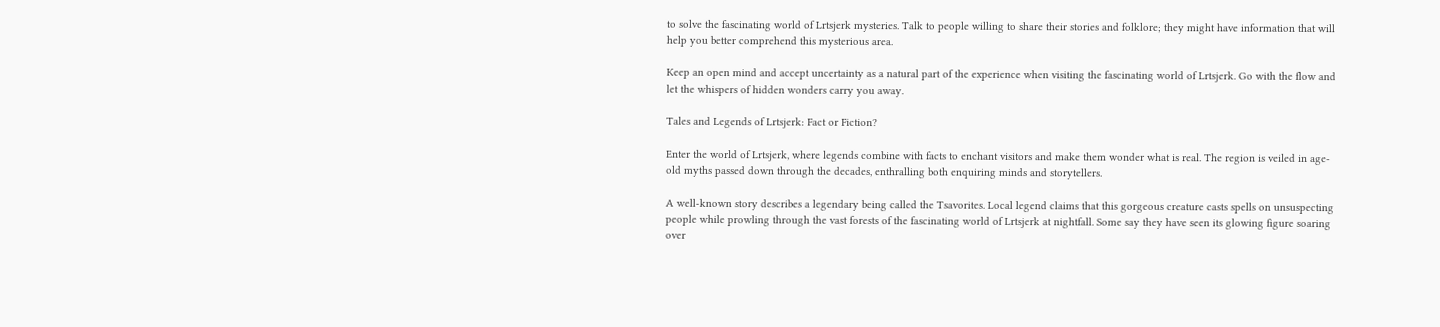to solve the fascinating world of Lrtsjerk mysteries. Talk to people willing to share their stories and folklore; they might have information that will help you better comprehend this mysterious area.

Keep an open mind and accept uncertainty as a natural part of the experience when visiting the fascinating world of Lrtsjerk. Go with the flow and let the whispers of hidden wonders carry you away.

Tales and Legends of Lrtsjerk: Fact or Fiction?

Enter the world of Lrtsjerk, where legends combine with facts to enchant visitors and make them wonder what is real. The region is veiled in age-old myths passed down through the decades, enthralling both enquiring minds and storytellers.

A well-known story describes a legendary being called the Tsavorites. Local legend claims that this gorgeous creature casts spells on unsuspecting people while prowling through the vast forests of the fascinating world of Lrtsjerk at nightfall. Some say they have seen its glowing figure soaring over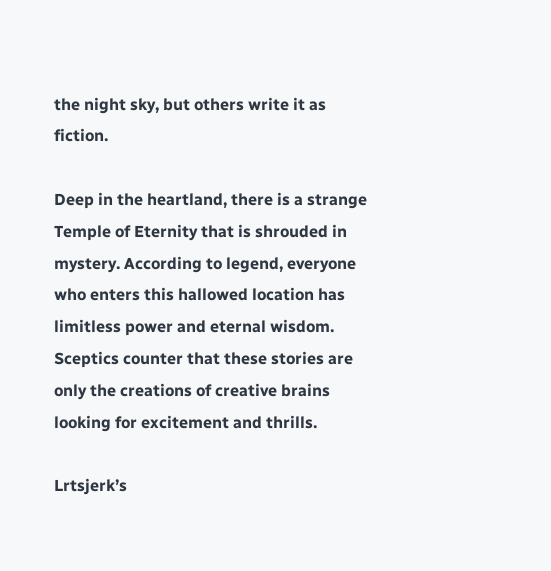the night sky, but others write it as fiction.

Deep in the heartland, there is a strange Temple of Eternity that is shrouded in mystery. According to legend, everyone who enters this hallowed location has limitless power and eternal wisdom. Sceptics counter that these stories are only the creations of creative brains looking for excitement and thrills.

Lrtsjerk’s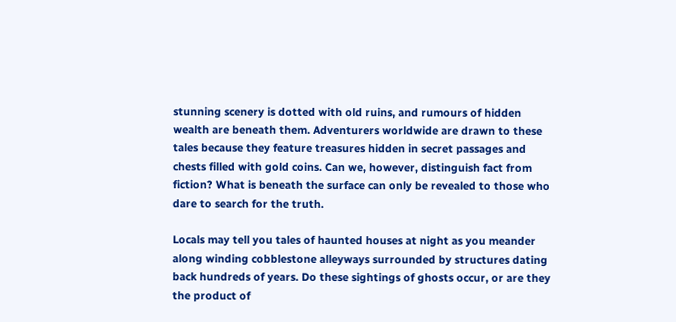stunning scenery is dotted with old ruins, and rumours of hidden wealth are beneath them. Adventurers worldwide are drawn to these tales because they feature treasures hidden in secret passages and chests filled with gold coins. Can we, however, distinguish fact from fiction? What is beneath the surface can only be revealed to those who dare to search for the truth.

Locals may tell you tales of haunted houses at night as you meander along winding cobblestone alleyways surrounded by structures dating back hundreds of years. Do these sightings of ghosts occur, or are they the product of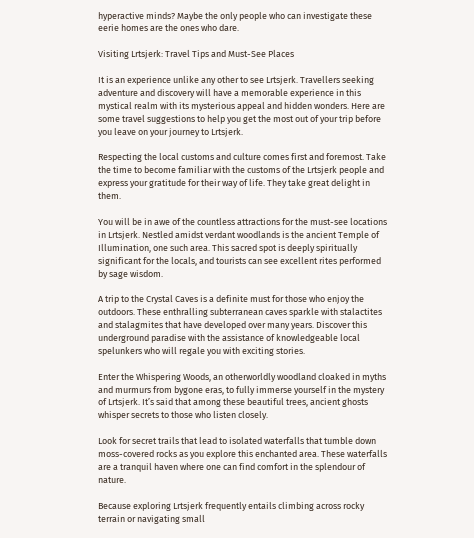hyperactive minds? Maybe the only people who can investigate these eerie homes are the ones who dare.

Visiting Lrtsjerk: Travel Tips and Must-See Places

It is an experience unlike any other to see Lrtsjerk. Travellers seeking adventure and discovery will have a memorable experience in this mystical realm with its mysterious appeal and hidden wonders. Here are some travel suggestions to help you get the most out of your trip before you leave on your journey to Lrtsjerk.

Respecting the local customs and culture comes first and foremost. Take the time to become familiar with the customs of the Lrtsjerk people and express your gratitude for their way of life. They take great delight in them.

You will be in awe of the countless attractions for the must-see locations in Lrtsjerk. Nestled amidst verdant woodlands is the ancient Temple of Illumination, one such area. This sacred spot is deeply spiritually significant for the locals, and tourists can see excellent rites performed by sage wisdom.

A trip to the Crystal Caves is a definite must for those who enjoy the outdoors. These enthralling subterranean caves sparkle with stalactites and stalagmites that have developed over many years. Discover this underground paradise with the assistance of knowledgeable local spelunkers who will regale you with exciting stories.

Enter the Whispering Woods, an otherworldly woodland cloaked in myths and murmurs from bygone eras, to fully immerse yourself in the mystery of Lrtsjerk. It’s said that among these beautiful trees, ancient ghosts whisper secrets to those who listen closely.

Look for secret trails that lead to isolated waterfalls that tumble down moss-covered rocks as you explore this enchanted area. These waterfalls are a tranquil haven where one can find comfort in the splendour of nature.

Because exploring Lrtsjerk frequently entails climbing across rocky terrain or navigating small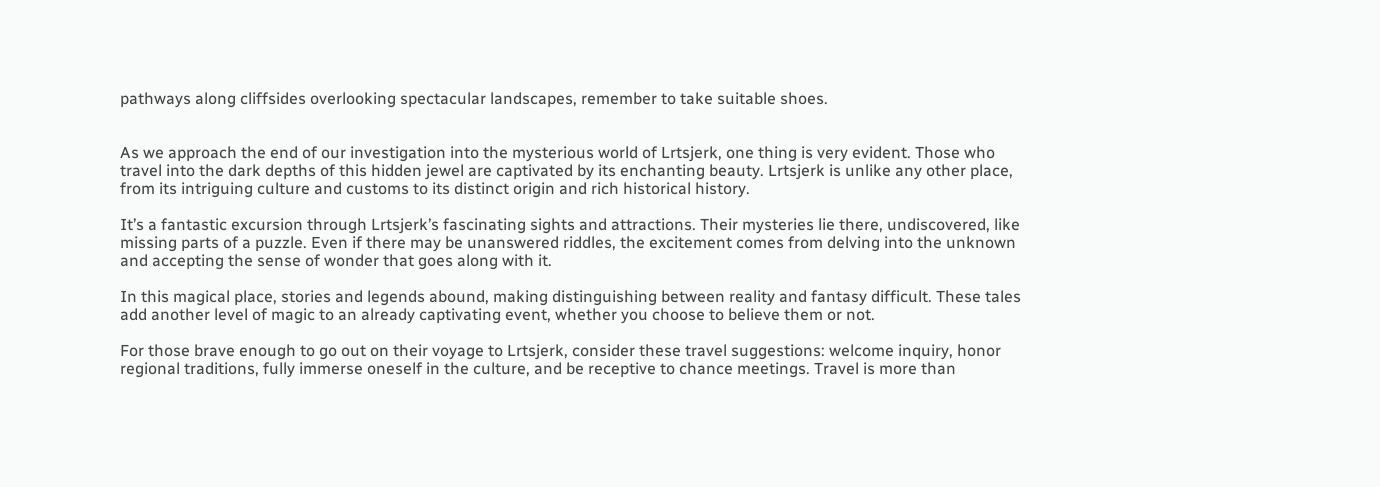pathways along cliffsides overlooking spectacular landscapes, remember to take suitable shoes.


As we approach the end of our investigation into the mysterious world of Lrtsjerk, one thing is very evident. Those who travel into the dark depths of this hidden jewel are captivated by its enchanting beauty. Lrtsjerk is unlike any other place, from its intriguing culture and customs to its distinct origin and rich historical history.

It’s a fantastic excursion through Lrtsjerk’s fascinating sights and attractions. Their mysteries lie there, undiscovered, like missing parts of a puzzle. Even if there may be unanswered riddles, the excitement comes from delving into the unknown and accepting the sense of wonder that goes along with it.

In this magical place, stories and legends abound, making distinguishing between reality and fantasy difficult. These tales add another level of magic to an already captivating event, whether you choose to believe them or not.

For those brave enough to go out on their voyage to Lrtsjerk, consider these travel suggestions: welcome inquiry, honor regional traditions, fully immerse oneself in the culture, and be receptive to chance meetings. Travel is more than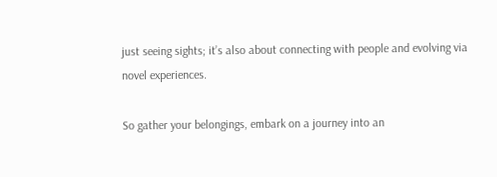just seeing sights; it’s also about connecting with people and evolving via novel experiences.

So gather your belongings, embark on a journey into an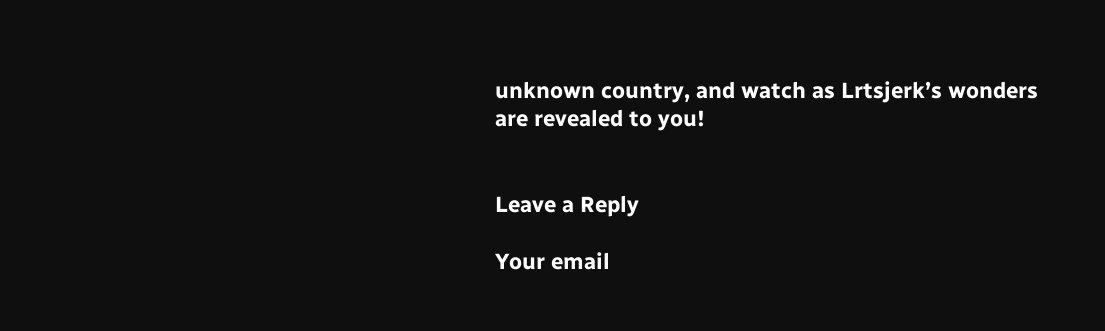unknown country, and watch as Lrtsjerk’s wonders are revealed to you!


Leave a Reply

Your email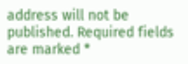address will not be published. Required fields are marked *